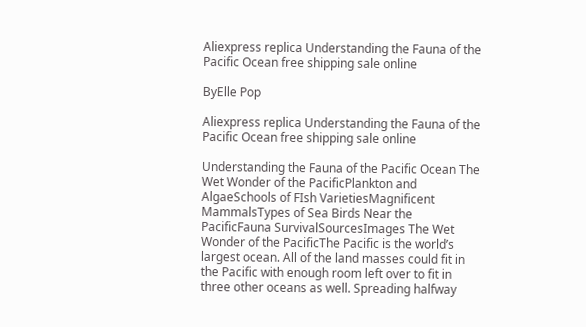Aliexpress replica Understanding the Fauna of the Pacific Ocean free shipping sale online

ByElle Pop

Aliexpress replica Understanding the Fauna of the Pacific Ocean free shipping sale online

Understanding the Fauna of the Pacific Ocean The Wet Wonder of the PacificPlankton and AlgaeSchools of FIsh VarietiesMagnificent MammalsTypes of Sea Birds Near the PacificFauna SurvivalSourcesImages The Wet Wonder of the PacificThe Pacific is the world’s largest ocean. All of the land masses could fit in the Pacific with enough room left over to fit in three other oceans as well. Spreading halfway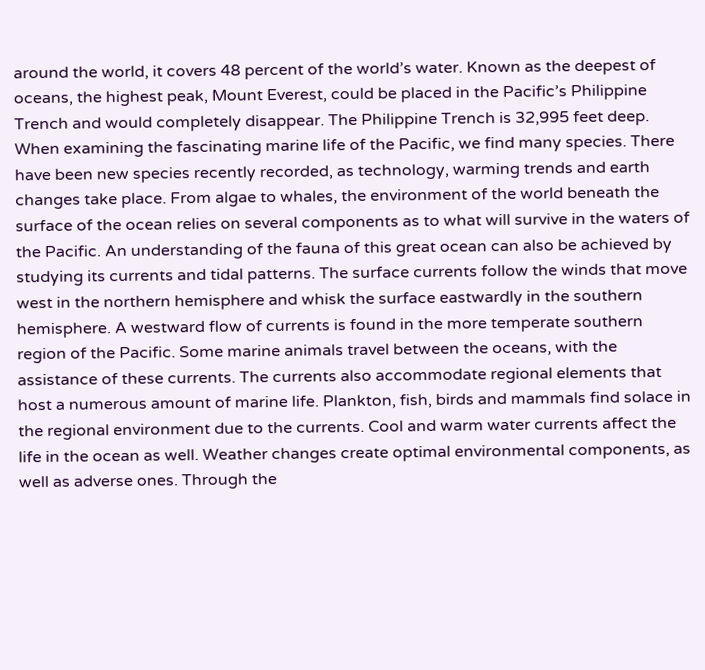around the world, it covers 48 percent of the world’s water. Known as the deepest of oceans, the highest peak, Mount Everest, could be placed in the Pacific’s Philippine Trench and would completely disappear. The Philippine Trench is 32,995 feet deep. When examining the fascinating marine life of the Pacific, we find many species. There have been new species recently recorded, as technology, warming trends and earth changes take place. From algae to whales, the environment of the world beneath the surface of the ocean relies on several components as to what will survive in the waters of the Pacific. An understanding of the fauna of this great ocean can also be achieved by studying its currents and tidal patterns. The surface currents follow the winds that move west in the northern hemisphere and whisk the surface eastwardly in the southern hemisphere. A westward flow of currents is found in the more temperate southern region of the Pacific. Some marine animals travel between the oceans, with the assistance of these currents. The currents also accommodate regional elements that host a numerous amount of marine life. Plankton, fish, birds and mammals find solace in the regional environment due to the currents. Cool and warm water currents affect the life in the ocean as well. Weather changes create optimal environmental components, as well as adverse ones. Through the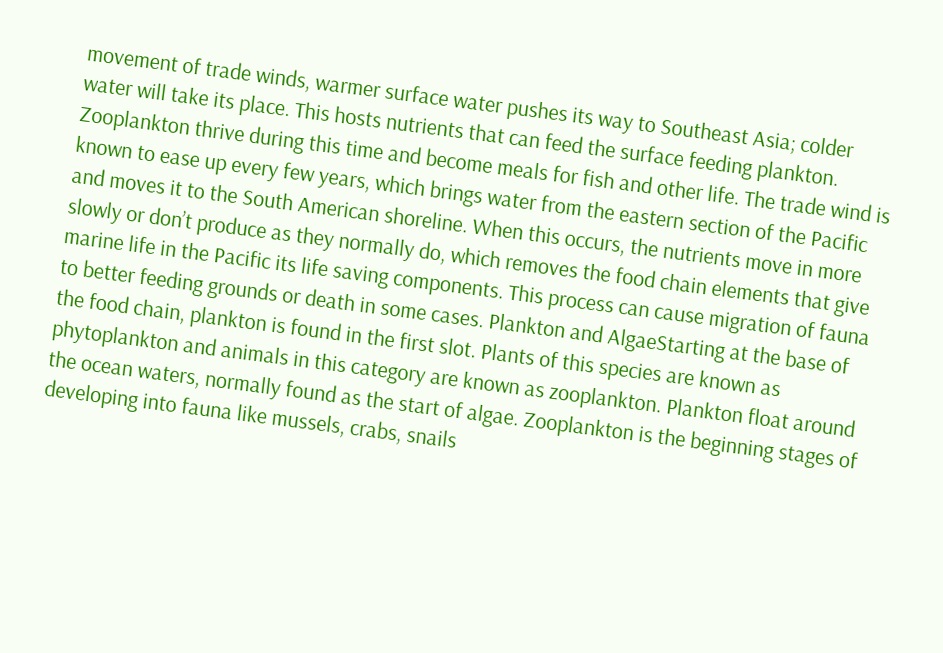movement of trade winds, warmer surface water pushes its way to Southeast Asia; colder water will take its place. This hosts nutrients that can feed the surface feeding plankton. Zooplankton thrive during this time and become meals for fish and other life. The trade wind is known to ease up every few years, which brings water from the eastern section of the Pacific and moves it to the South American shoreline. When this occurs, the nutrients move in more slowly or don’t produce as they normally do, which removes the food chain elements that give marine life in the Pacific its life saving components. This process can cause migration of fauna to better feeding grounds or death in some cases. Plankton and AlgaeStarting at the base of the food chain, plankton is found in the first slot. Plants of this species are known as phytoplankton and animals in this category are known as zooplankton. Plankton float around the ocean waters, normally found as the start of algae. Zooplankton is the beginning stages of developing into fauna like mussels, crabs, snails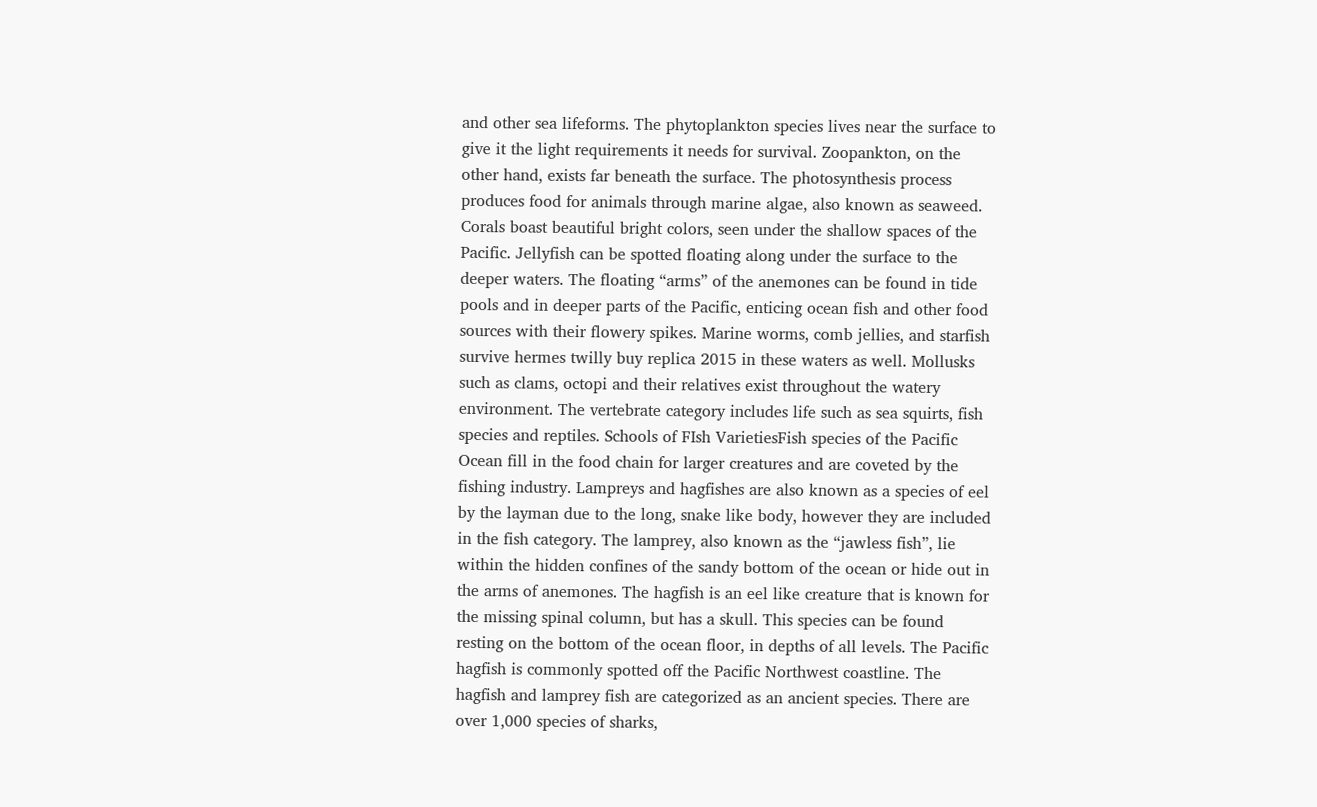and other sea lifeforms. The phytoplankton species lives near the surface to give it the light requirements it needs for survival. Zoopankton, on the other hand, exists far beneath the surface. The photosynthesis process produces food for animals through marine algae, also known as seaweed. Corals boast beautiful bright colors, seen under the shallow spaces of the Pacific. Jellyfish can be spotted floating along under the surface to the deeper waters. The floating “arms” of the anemones can be found in tide pools and in deeper parts of the Pacific, enticing ocean fish and other food sources with their flowery spikes. Marine worms, comb jellies, and starfish survive hermes twilly buy replica 2015 in these waters as well. Mollusks such as clams, octopi and their relatives exist throughout the watery environment. The vertebrate category includes life such as sea squirts, fish species and reptiles. Schools of FIsh VarietiesFish species of the Pacific Ocean fill in the food chain for larger creatures and are coveted by the fishing industry. Lampreys and hagfishes are also known as a species of eel by the layman due to the long, snake like body, however they are included in the fish category. The lamprey, also known as the “jawless fish”, lie within the hidden confines of the sandy bottom of the ocean or hide out in the arms of anemones. The hagfish is an eel like creature that is known for the missing spinal column, but has a skull. This species can be found resting on the bottom of the ocean floor, in depths of all levels. The Pacific hagfish is commonly spotted off the Pacific Northwest coastline. The hagfish and lamprey fish are categorized as an ancient species. There are over 1,000 species of sharks,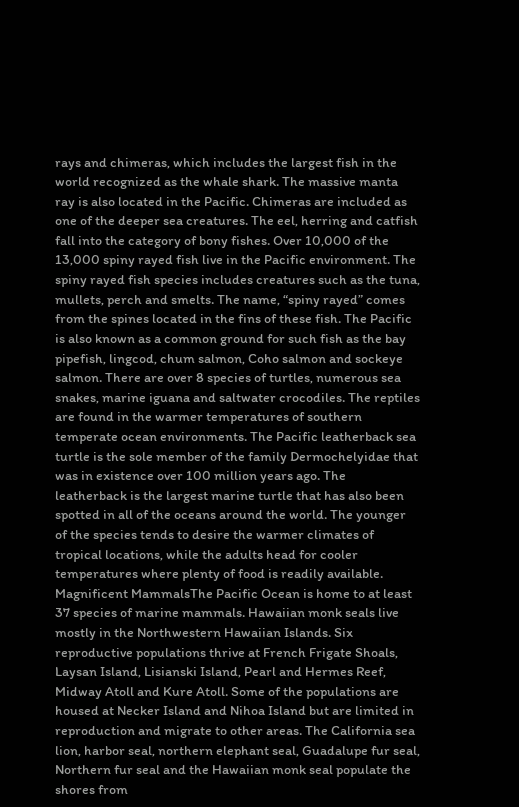rays and chimeras, which includes the largest fish in the world recognized as the whale shark. The massive manta ray is also located in the Pacific. Chimeras are included as one of the deeper sea creatures. The eel, herring and catfish fall into the category of bony fishes. Over 10,000 of the 13,000 spiny rayed fish live in the Pacific environment. The spiny rayed fish species includes creatures such as the tuna, mullets, perch and smelts. The name, “spiny rayed” comes from the spines located in the fins of these fish. The Pacific is also known as a common ground for such fish as the bay pipefish, lingcod, chum salmon, Coho salmon and sockeye salmon. There are over 8 species of turtles, numerous sea snakes, marine iguana and saltwater crocodiles. The reptiles are found in the warmer temperatures of southern temperate ocean environments. The Pacific leatherback sea turtle is the sole member of the family Dermochelyidae that was in existence over 100 million years ago. The leatherback is the largest marine turtle that has also been spotted in all of the oceans around the world. The younger of the species tends to desire the warmer climates of tropical locations, while the adults head for cooler temperatures where plenty of food is readily available. Magnificent MammalsThe Pacific Ocean is home to at least 37 species of marine mammals. Hawaiian monk seals live mostly in the Northwestern Hawaiian Islands. Six reproductive populations thrive at French Frigate Shoals, Laysan Island, Lisianski Island, Pearl and Hermes Reef, Midway Atoll and Kure Atoll. Some of the populations are housed at Necker Island and Nihoa Island but are limited in reproduction and migrate to other areas. The California sea lion, harbor seal, northern elephant seal, Guadalupe fur seal, Northern fur seal and the Hawaiian monk seal populate the shores from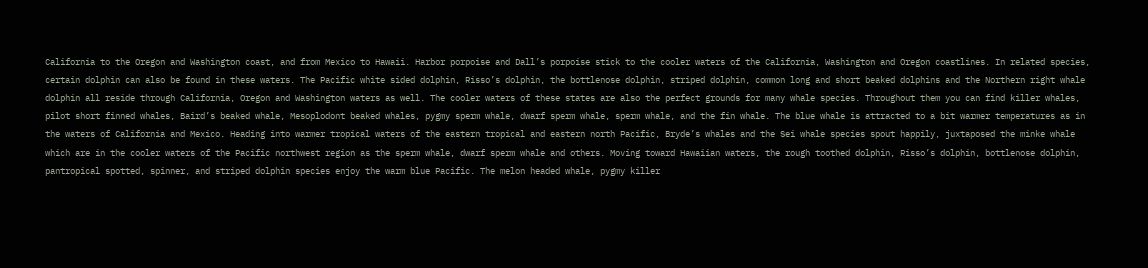California to the Oregon and Washington coast, and from Mexico to Hawaii. Harbor porpoise and Dall’s porpoise stick to the cooler waters of the California, Washington and Oregon coastlines. In related species, certain dolphin can also be found in these waters. The Pacific white sided dolphin, Risso’s dolphin, the bottlenose dolphin, striped dolphin, common long and short beaked dolphins and the Northern right whale dolphin all reside through California, Oregon and Washington waters as well. The cooler waters of these states are also the perfect grounds for many whale species. Throughout them you can find killer whales, pilot short finned whales, Baird’s beaked whale, Mesoplodont beaked whales, pygmy sperm whale, dwarf sperm whale, sperm whale, and the fin whale. The blue whale is attracted to a bit warmer temperatures as in the waters of California and Mexico. Heading into warmer tropical waters of the eastern tropical and eastern north Pacific, Bryde’s whales and the Sei whale species spout happily, juxtaposed the minke whale which are in the cooler waters of the Pacific northwest region as the sperm whale, dwarf sperm whale and others. Moving toward Hawaiian waters, the rough toothed dolphin, Risso’s dolphin, bottlenose dolphin, pantropical spotted, spinner, and striped dolphin species enjoy the warm blue Pacific. The melon headed whale, pygmy killer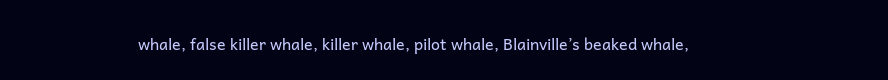whale, false killer whale, killer whale, pilot whale, Blainville’s beaked whale,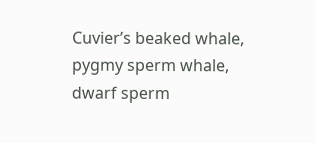Cuvier’s beaked whale, pygmy sperm whale, dwarf sperm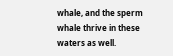whale, and the sperm whale thrive in these waters as well.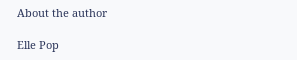About the author

Elle Pop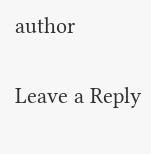author

Leave a Reply